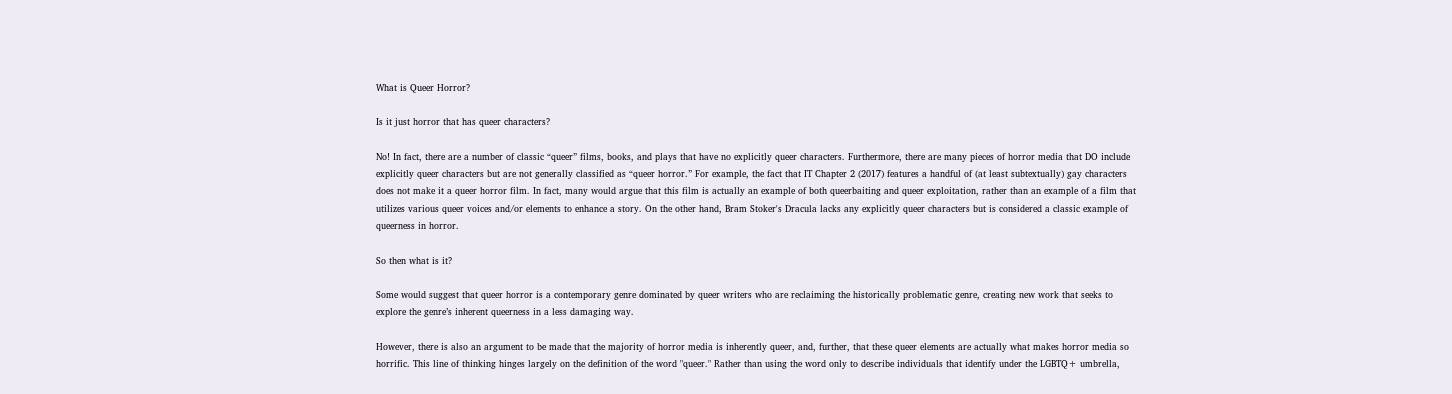What is Queer Horror?

Is it just horror that has queer characters?

No! In fact, there are a number of classic “queer” films, books, and plays that have no explicitly queer characters. Furthermore, there are many pieces of horror media that DO include explicitly queer characters but are not generally classified as “queer horror.” For example, the fact that IT Chapter 2 (2017) features a handful of (at least subtextually) gay characters does not make it a queer horror film. In fact, many would argue that this film is actually an example of both queerbaiting and queer exploitation, rather than an example of a film that utilizes various queer voices and/or elements to enhance a story. On the other hand, Bram Stoker's Dracula lacks any explicitly queer characters but is considered a classic example of queerness in horror.

So then what is it?

Some would suggest that queer horror is a contemporary genre dominated by queer writers who are reclaiming the historically problematic genre, creating new work that seeks to explore the genre’s inherent queerness in a less damaging way.

However, there is also an argument to be made that the majority of horror media is inherently queer, and, further, that these queer elements are actually what makes horror media so horrific. This line of thinking hinges largely on the definition of the word "queer." Rather than using the word only to describe individuals that identify under the LGBTQ+ umbrella,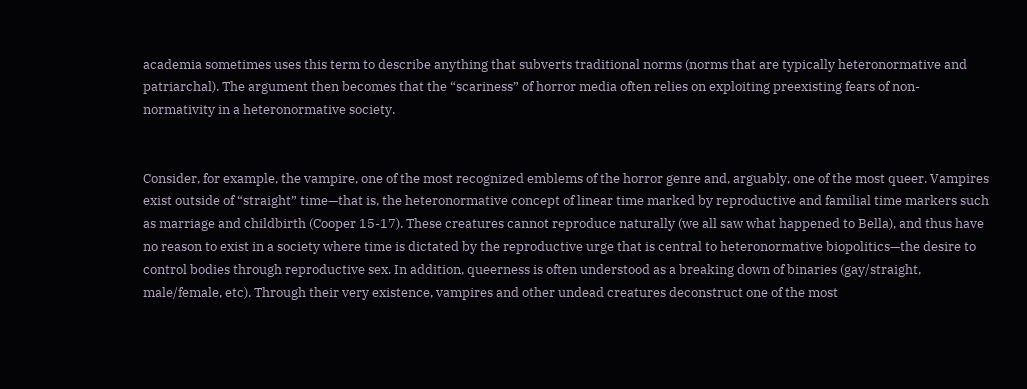academia sometimes uses this term to describe anything that subverts traditional norms (norms that are typically heteronormative and patriarchal). The argument then becomes that the “scariness” of horror media often relies on exploiting preexisting fears of non-normativity in a heteronormative society.


Consider, for example, the vampire, one of the most recognized emblems of the horror genre and, arguably, one of the most queer. Vampires exist outside of “straight” time—that is, the heteronormative concept of linear time marked by reproductive and familial time markers such as marriage and childbirth (Cooper 15-17). These creatures cannot reproduce naturally (we all saw what happened to Bella), and thus have no reason to exist in a society where time is dictated by the reproductive urge that is central to heteronormative biopolitics—the desire to control bodies through reproductive sex. In addition, queerness is often understood as a breaking down of binaries (gay/straight, male/female, etc). Through their very existence, vampires and other undead creatures deconstruct one of the most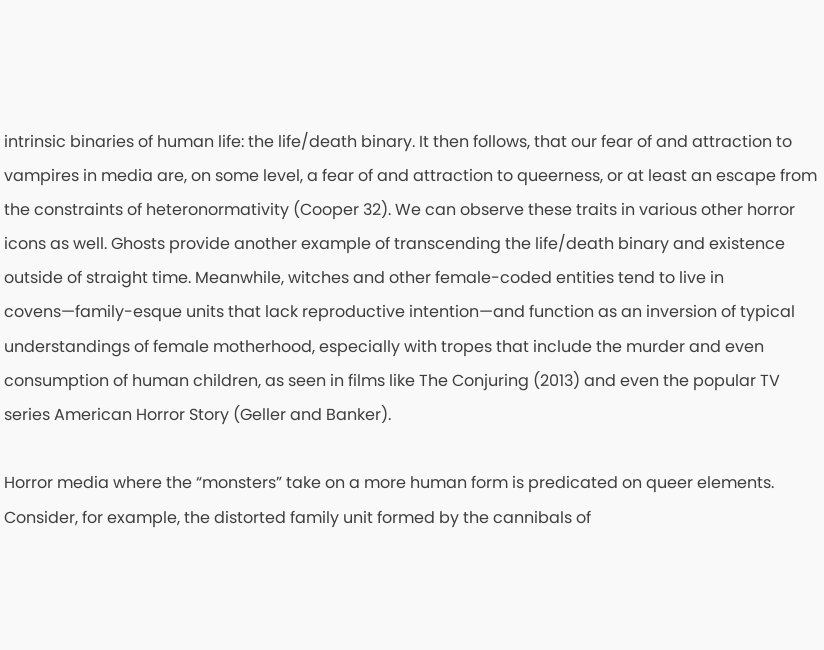intrinsic binaries of human life: the life/death binary. It then follows, that our fear of and attraction to vampires in media are, on some level, a fear of and attraction to queerness, or at least an escape from the constraints of heteronormativity (Cooper 32). We can observe these traits in various other horror icons as well. Ghosts provide another example of transcending the life/death binary and existence outside of straight time. Meanwhile, witches and other female-coded entities tend to live in covens—family-esque units that lack reproductive intention—and function as an inversion of typical understandings of female motherhood, especially with tropes that include the murder and even consumption of human children, as seen in films like The Conjuring (2013) and even the popular TV series American Horror Story (Geller and Banker).

Horror media where the “monsters” take on a more human form is predicated on queer elements. Consider, for example, the distorted family unit formed by the cannibals of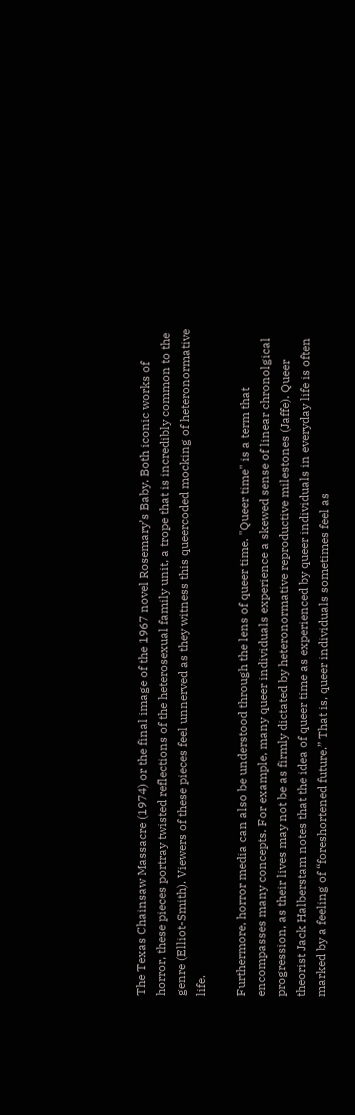The Texas Chainsaw Massacre (1974) or the final image of the 1967 novel Rosemary’s Baby. Both iconic works of horror, these pieces portray twisted reflections of the heterosexual family unit, a trope that is incredibly common to the genre (Elliot-Smith). Viewers of these pieces feel unnerved as they witness this queercoded mocking of heteronormative life.

Furthermore, horror media can also be understood through the lens of queer time. "Queer time" is a term that encompasses many concepts. For example, many queer individuals experience a skewed sense of linear chronolgical progression, as their lives may not be as firmly dictated by heteronormative reproductive milestones (Jaffe). Queer theorist Jack Halberstam notes that the idea of queer time as experienced by queer individuals in everyday life is often marked by a feeling of “foreshortened future.” That is, queer individuals sometimes feel as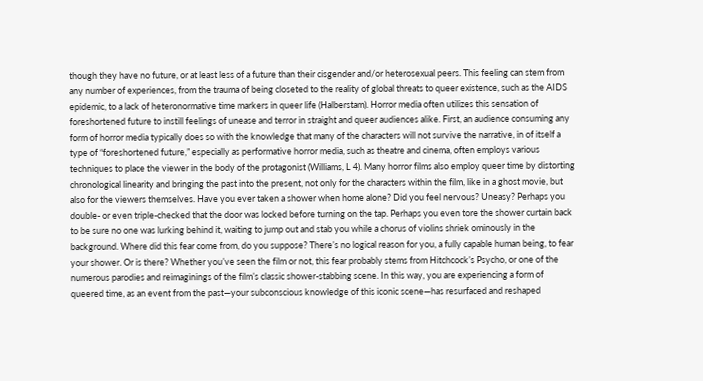though they have no future, or at least less of a future than their cisgender and/or heterosexual peers. This feeling can stem from any number of experiences, from the trauma of being closeted to the reality of global threats to queer existence, such as the AIDS epidemic, to a lack of heteronormative time markers in queer life (Halberstam). Horror media often utilizes this sensation of foreshortened future to instill feelings of unease and terror in straight and queer audiences alike. First, an audience consuming any form of horror media typically does so with the knowledge that many of the characters will not survive the narrative, in of itself a type of “foreshortened future,” especially as performative horror media, such as theatre and cinema, often employs various techniques to place the viewer in the body of the protagonist (Williams, L 4). Many horror films also employ queer time by distorting chronological linearity and bringing the past into the present, not only for the characters within the film, like in a ghost movie, but also for the viewers themselves. Have you ever taken a shower when home alone? Did you feel nervous? Uneasy? Perhaps you double- or even triple-checked that the door was locked before turning on the tap. Perhaps you even tore the shower curtain back to be sure no one was lurking behind it, waiting to jump out and stab you while a chorus of violins shriek ominously in the background. Where did this fear come from, do you suppose? There’s no logical reason for you, a fully capable human being, to fear your shower. Or is there? Whether you’ve seen the film or not, this fear probably stems from Hitchcock’s Psycho, or one of the numerous parodies and reimaginings of the film’s classic shower-stabbing scene. In this way, you are experiencing a form of queered time, as an event from the past—your subconscious knowledge of this iconic scene—has resurfaced and reshaped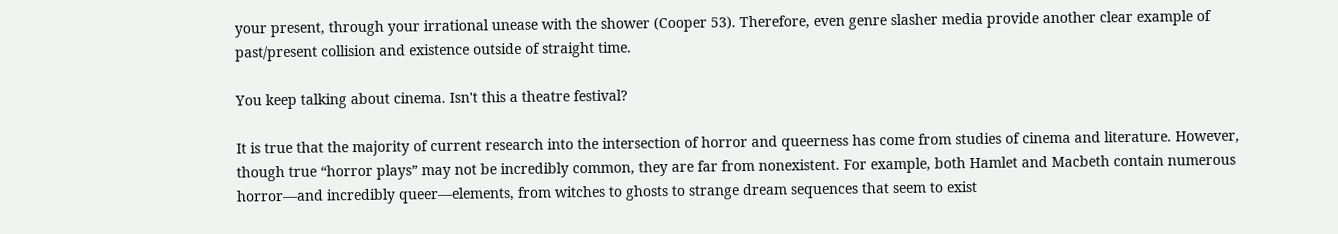your present, through your irrational unease with the shower (Cooper 53). Therefore, even genre slasher media provide another clear example of past/present collision and existence outside of straight time.

You keep talking about cinema. Isn't this a theatre festival?

It is true that the majority of current research into the intersection of horror and queerness has come from studies of cinema and literature. However, though true “horror plays” may not be incredibly common, they are far from nonexistent. For example, both Hamlet and Macbeth contain numerous horror—and incredibly queer—elements, from witches to ghosts to strange dream sequences that seem to exist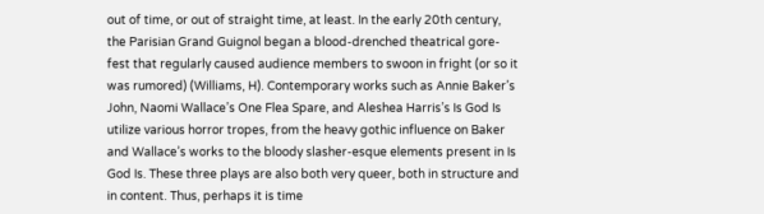out of time, or out of straight time, at least. In the early 20th century, the Parisian Grand Guignol began a blood-drenched theatrical gore-fest that regularly caused audience members to swoon in fright (or so it was rumored) (Williams, H). Contemporary works such as Annie Baker’s John, Naomi Wallace’s One Flea Spare, and Aleshea Harris’s Is God Is utilize various horror tropes, from the heavy gothic influence on Baker and Wallace’s works to the bloody slasher-esque elements present in Is God Is. These three plays are also both very queer, both in structure and in content. Thus, perhaps it is time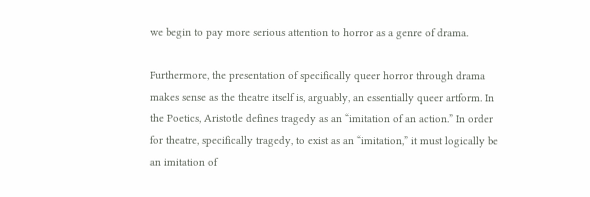we begin to pay more serious attention to horror as a genre of drama.

Furthermore, the presentation of specifically queer horror through drama makes sense as the theatre itself is, arguably, an essentially queer artform. In the Poetics, Aristotle defines tragedy as an “imitation of an action.” In order for theatre, specifically tragedy, to exist as an “imitation,” it must logically be an imitation of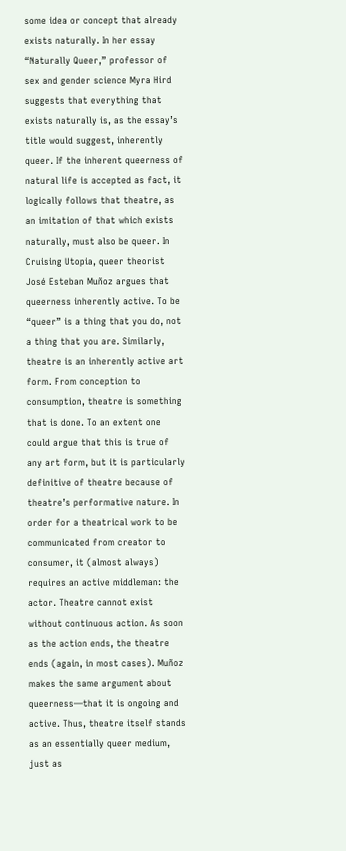some idea or concept that already exists naturally. In her essay “Naturally Queer,” professor of sex and gender science Myra Hird suggests that everything that exists naturally is, as the essay’s title would suggest, inherently queer. If the inherent queerness of natural life is accepted as fact, it logically follows that theatre, as an imitation of that which exists naturally, must also be queer. In Cruising Utopia, queer theorist José Esteban Muñoz argues that queerness inherently active. To be “queer” is a thing that you do, not a thing that you are. Similarly, theatre is an inherently active art form. From conception to consumption, theatre is something that is done. To an extent one could argue that this is true of any art form, but it is particularly definitive of theatre because of theatre’s performative nature. In order for a theatrical work to be communicated from creator to consumer, it (almost always) requires an active middleman: the actor. Theatre cannot exist without continuous action. As soon as the action ends, the theatre ends (again, in most cases). Muñoz makes the same argument about queerness—that it is ongoing and active. Thus, theatre itself stands as an essentially queer medium, just as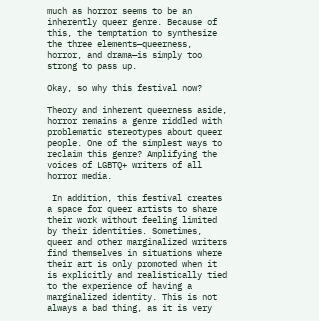much as horror seems to be an inherently queer genre. Because of this, the temptation to synthesize the three elements—queerness, horror, and drama—is simply too strong to pass up.

Okay, so why this festival now?

Theory and inherent queerness aside, horror remains a genre riddled with problematic stereotypes about queer people. One of the simplest ways to reclaim this genre? Amplifying the voices of LGBTQ+ writers of all horror media.

 In addition, this festival creates a space for queer artists to share their work without feeling limited by their identities. Sometimes, queer and other marginalized writers find themselves in situations where their art is only promoted when it is explicitly and realistically tied to the experience of having a marginalized identity. This is not always a bad thing, as it is very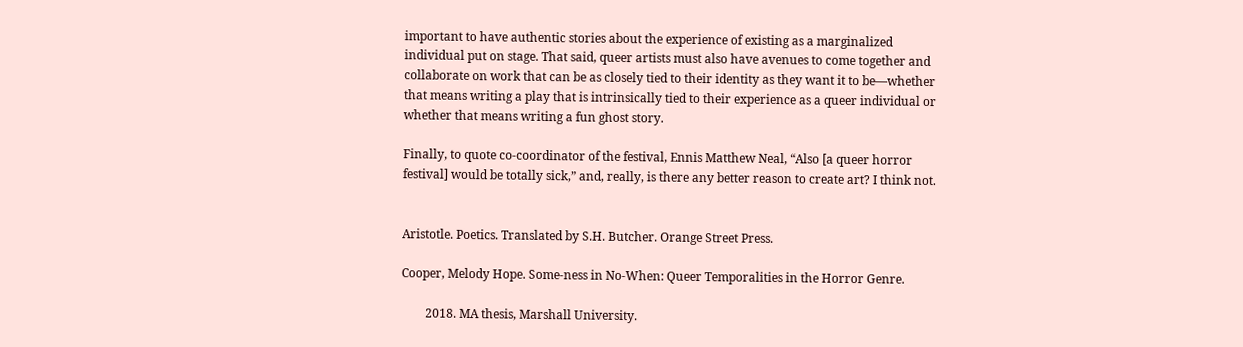important to have authentic stories about the experience of existing as a marginalized individual put on stage. That said, queer artists must also have avenues to come together and collaborate on work that can be as closely tied to their identity as they want it to be—whether that means writing a play that is intrinsically tied to their experience as a queer individual or whether that means writing a fun ghost story.

Finally, to quote co-coordinator of the festival, Ennis Matthew Neal, “Also [a queer horror festival] would be totally sick,” and, really, is there any better reason to create art? I think not.


Aristotle. Poetics. Translated by S.H. Butcher. Orange Street Press.

Cooper, Melody Hope. Some-ness in No-When: Queer Temporalities in the Horror Genre.

        2018. MA thesis, Marshall University.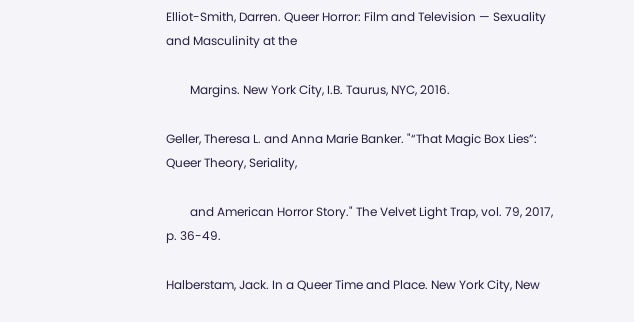Elliot-Smith, Darren. Queer Horror: Film and Television — Sexuality and Masculinity at the

        Margins. New York City, I.B. Taurus, NYC, 2016.

Geller, Theresa L. and Anna Marie Banker. "“That Magic Box Lies”: Queer Theory, Seriality,

        and American Horror Story." The Velvet Light Trap, vol. 79, 2017, p. 36-49.

Halberstam, Jack. In a Queer Time and Place. New York City, New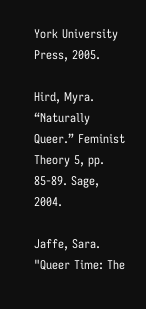York University Press, 2005.

Hird, Myra. “Naturally Queer.” Feminist Theory 5, pp. 85-89. Sage, 2004.

Jaffe, Sara. "Queer Time: The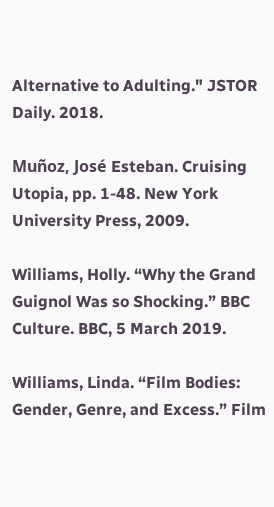Alternative to Adulting." JSTOR Daily. 2018.

Muñoz, José Esteban. Cruising Utopia, pp. 1-48. New York University Press, 2009.

Williams, Holly. “Why the Grand Guignol Was so Shocking.” BBC Culture. BBC, 5 March 2019.

Williams, Linda. “Film Bodies: Gender, Genre, and Excess.” Film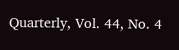Quarterly, Vol. 44, No. 4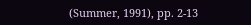(Summer, 1991), pp. 2-13